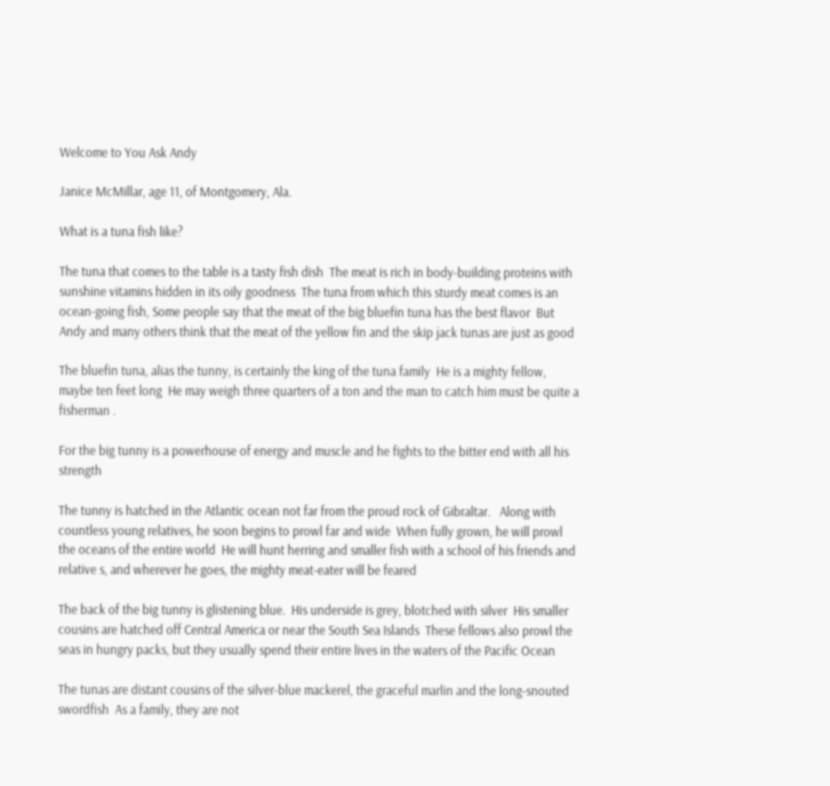Welcome to You Ask Andy

Janice McMillar, age 11, of Montgomery, Ala.

What is a tuna fish like?

The tuna that comes to the table is a tasty fish dish  The meat is rich in body‑building proteins with sunshine vitamins hidden in its oily goodness  The tuna from which this sturdy meat comes is an ocean‑going fish, Some people say that the meat of the big bluefin tuna has the best flavor  But Andy and many others think that the meat of the yellow fin and the skip jack tunas are just as good

The bluefin tuna, alias the tunny, is certainly the king of the tuna family  He is a mighty fellow, maybe ten feet long  He may weigh three quarters of a ton and the man to catch him must be quite a fisherman .

For the big tunny is a powerhouse of energy and muscle and he fights to the bitter end with all his strength

The tunny is hatched in the Atlantic ocean not far from the proud rock of Gibraltar.   Along with countless young relatives, he soon begins to prowl far and wide  When fully grown, he will prowl the oceans of the entire world  He will hunt herring and smaller fish with a school of his friends and relative s, and wherever he goes, the mighty meat‑eater will be feared

The back of the big tunny is glistening blue.  His underside is grey, blotched with silver  His smaller cousins are hatched off Central America or near the South Sea Islands  These fellows also prowl the seas in hungry packs, but they usually spend their entire lives in the waters of the Pacific Ocean

The tunas are distant cousins of the silver‑blue mackerel, the graceful marlin and the long‑snouted swordfish  As a family, they are not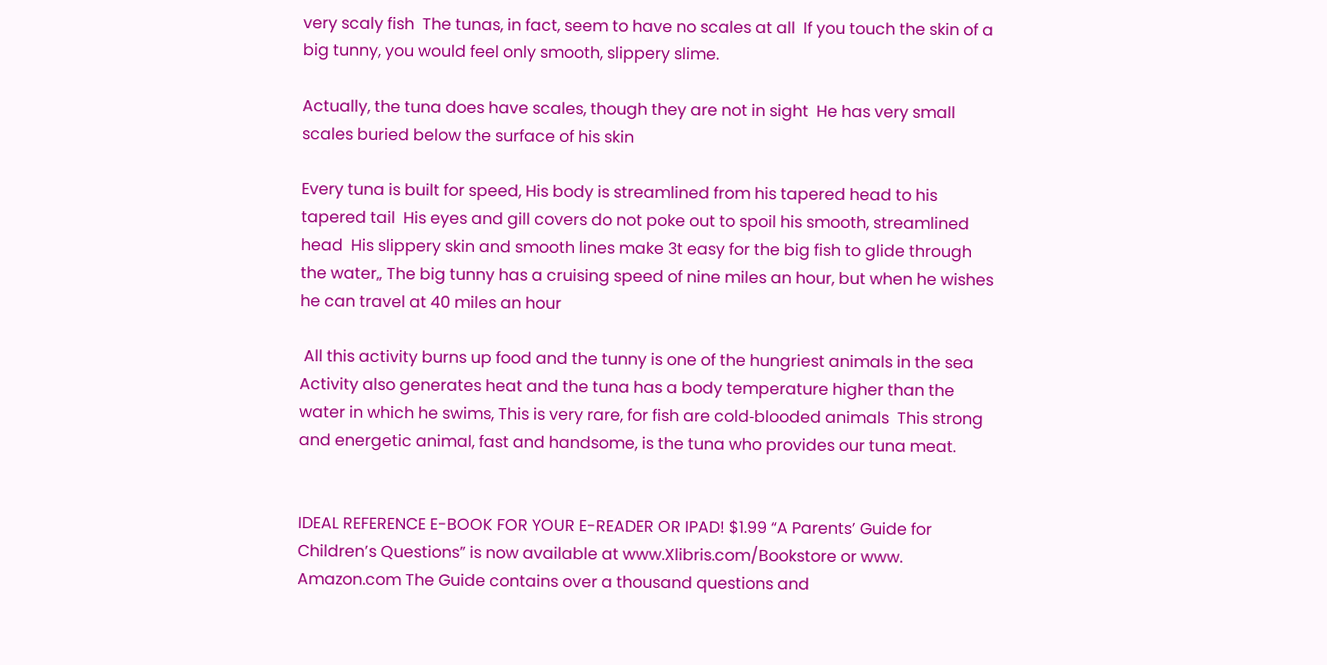very scaly fish  The tunas, in fact, seem to have no scales at all  If you touch the skin of a big tunny, you would feel only smooth, slippery slime.

Actually, the tuna does have scales, though they are not in sight  He has very small scales buried below the surface of his skin

Every tuna is built for speed, His body is streamlined from his tapered head to his tapered tail  His eyes and gill covers do not poke out to spoil his smooth, streamlined head  His slippery skin and smooth lines make 3t easy for the big fish to glide through the water„ The big tunny has a cruising speed of nine miles an hour, but when he wishes he can travel at 40 miles an hour

 All this activity burns up food and the tunny is one of the hungriest animals in the sea  Activity also generates heat and the tuna has a body temperature higher than the water in which he swims, This is very rare, for fish are cold‑blooded animals  This strong and energetic animal, fast and handsome, is the tuna who provides our tuna meat.


IDEAL REFERENCE E-BOOK FOR YOUR E-READER OR IPAD! $1.99 “A Parents’ Guide for Children’s Questions” is now available at www.Xlibris.com/Bookstore or www. Amazon.com The Guide contains over a thousand questions and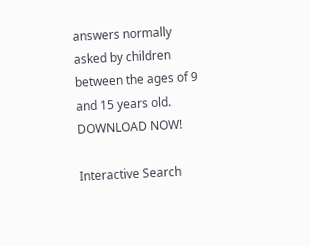answers normally asked by children between the ages of 9 and 15 years old. DOWNLOAD NOW!

Interactive Search